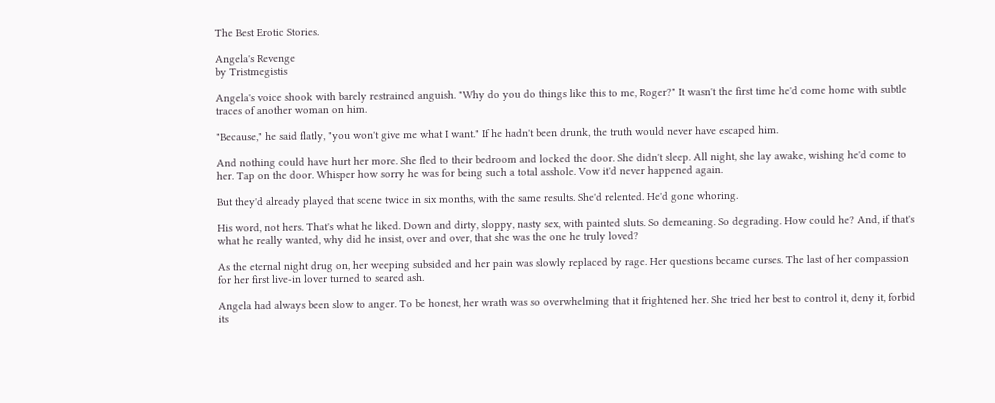The Best Erotic Stories.

Angela's Revenge
by Tristmegistis

Angela's voice shook with barely restrained anguish. "Why do you do things like this to me, Roger?" It wasn't the first time he'd come home with subtle traces of another woman on him.

"Because," he said flatly, "you won't give me what I want." If he hadn't been drunk, the truth would never have escaped him.

And nothing could have hurt her more. She fled to their bedroom and locked the door. She didn't sleep. All night, she lay awake, wishing he'd come to her. Tap on the door. Whisper how sorry he was for being such a total asshole. Vow it'd never happened again.

But they'd already played that scene twice in six months, with the same results. She'd relented. He'd gone whoring.

His word, not hers. That's what he liked. Down and dirty, sloppy, nasty sex, with painted sluts. So demeaning. So degrading. How could he? And, if that's what he really wanted, why did he insist, over and over, that she was the one he truly loved?

As the eternal night drug on, her weeping subsided and her pain was slowly replaced by rage. Her questions became curses. The last of her compassion for her first live-in lover turned to seared ash.

Angela had always been slow to anger. To be honest, her wrath was so overwhelming that it frightened her. She tried her best to control it, deny it, forbid its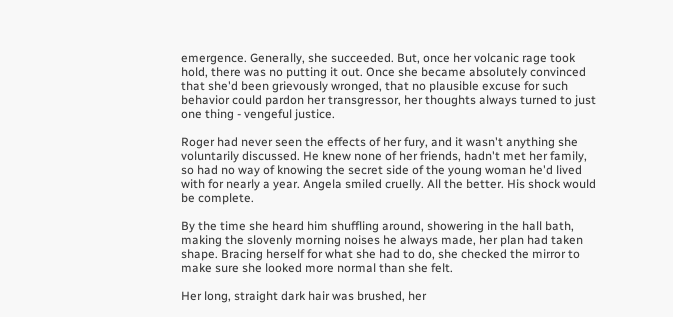emergence. Generally, she succeeded. But, once her volcanic rage took hold, there was no putting it out. Once she became absolutely convinced that she'd been grievously wronged, that no plausible excuse for such behavior could pardon her transgressor, her thoughts always turned to just one thing - vengeful justice.

Roger had never seen the effects of her fury, and it wasn't anything she voluntarily discussed. He knew none of her friends, hadn't met her family, so had no way of knowing the secret side of the young woman he'd lived with for nearly a year. Angela smiled cruelly. All the better. His shock would be complete.

By the time she heard him shuffling around, showering in the hall bath, making the slovenly morning noises he always made, her plan had taken shape. Bracing herself for what she had to do, she checked the mirror to make sure she looked more normal than she felt.

Her long, straight dark hair was brushed, her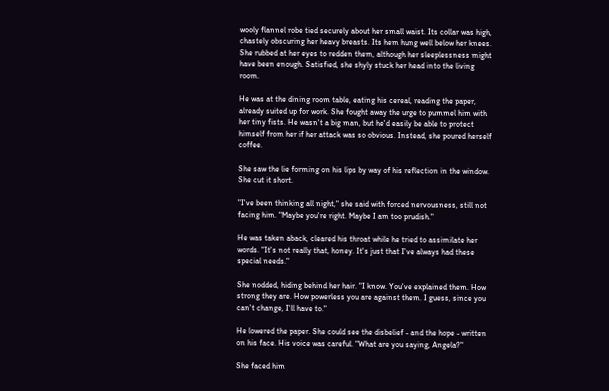wooly flannel robe tied securely about her small waist. Its collar was high, chastely obscuring her heavy breasts. Its hem hung well below her knees. She rubbed at her eyes to redden them, although her sleeplessness might have been enough. Satisfied, she shyly stuck her head into the living room.

He was at the dining room table, eating his cereal, reading the paper, already suited up for work. She fought away the urge to pummel him with her tiny fists. He wasn't a big man, but he'd easily be able to protect himself from her if her attack was so obvious. Instead, she poured herself coffee.

She saw the lie forming on his lips by way of his reflection in the window. She cut it short.

"I've been thinking all night," she said with forced nervousness, still not facing him. "Maybe you're right. Maybe I am too prudish."

He was taken aback, cleared his throat while he tried to assimilate her words. "It's not really that, honey. It's just that I've always had these special needs."

She nodded, hiding behind her hair. "I know. You've explained them. How strong they are. How powerless you are against them. I guess, since you can't change, I'll have to."

He lowered the paper. She could see the disbelief - and the hope - written on his face. His voice was careful. "What are you saying, Angela?"

She faced him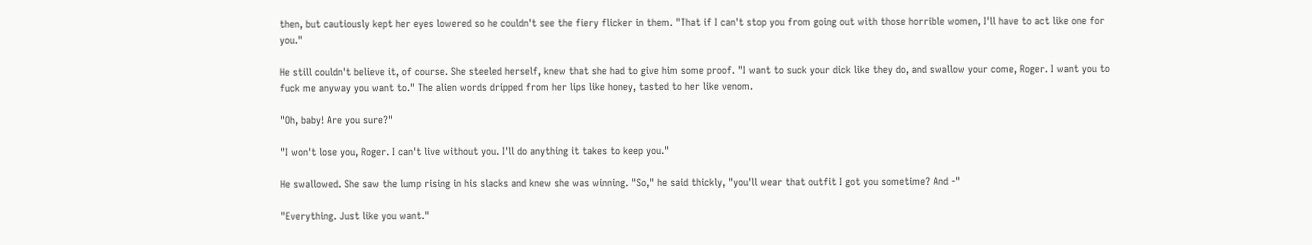then, but cautiously kept her eyes lowered so he couldn't see the fiery flicker in them. "That if I can't stop you from going out with those horrible women, I'll have to act like one for you."

He still couldn't believe it, of course. She steeled herself, knew that she had to give him some proof. "I want to suck your dick like they do, and swallow your come, Roger. I want you to fuck me anyway you want to." The alien words dripped from her lips like honey, tasted to her like venom.

"Oh, baby! Are you sure?"

"I won't lose you, Roger. I can't live without you. I'll do anything it takes to keep you."

He swallowed. She saw the lump rising in his slacks and knew she was winning. "So," he said thickly, "you'll wear that outfit I got you sometime? And -"

"Everything. Just like you want."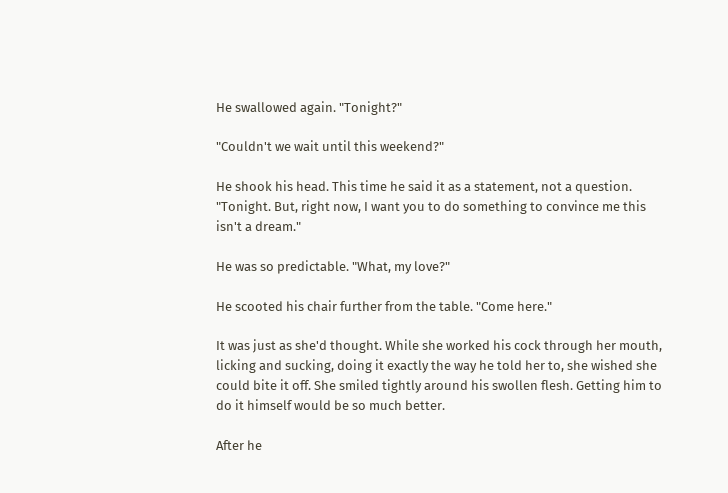He swallowed again. "Tonight?"

"Couldn't we wait until this weekend?"

He shook his head. This time he said it as a statement, not a question. "Tonight. But, right now, I want you to do something to convince me this isn't a dream."

He was so predictable. "What, my love?"

He scooted his chair further from the table. "Come here."

It was just as she'd thought. While she worked his cock through her mouth, licking and sucking, doing it exactly the way he told her to, she wished she could bite it off. She smiled tightly around his swollen flesh. Getting him to do it himself would be so much better.

After he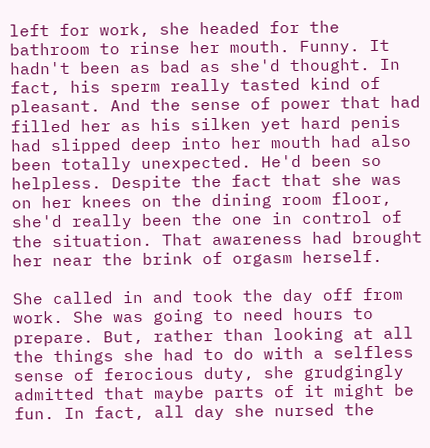left for work, she headed for the bathroom to rinse her mouth. Funny. It hadn't been as bad as she'd thought. In fact, his sperm really tasted kind of pleasant. And the sense of power that had filled her as his silken yet hard penis had slipped deep into her mouth had also been totally unexpected. He'd been so helpless. Despite the fact that she was on her knees on the dining room floor, she'd really been the one in control of the situation. That awareness had brought her near the brink of orgasm herself.

She called in and took the day off from work. She was going to need hours to prepare. But, rather than looking at all the things she had to do with a selfless sense of ferocious duty, she grudgingly admitted that maybe parts of it might be fun. In fact, all day she nursed the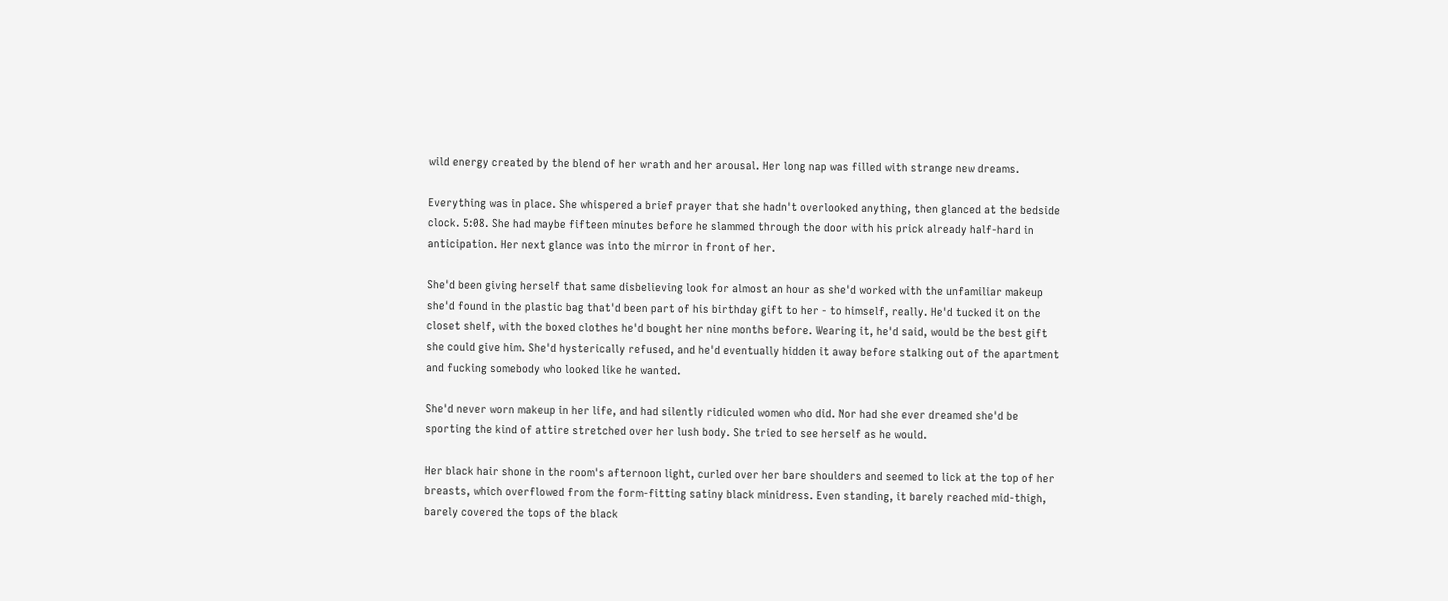wild energy created by the blend of her wrath and her arousal. Her long nap was filled with strange new dreams.

Everything was in place. She whispered a brief prayer that she hadn't overlooked anything, then glanced at the bedside clock. 5:08. She had maybe fifteen minutes before he slammed through the door with his prick already half-hard in anticipation. Her next glance was into the mirror in front of her.

She'd been giving herself that same disbelieving look for almost an hour as she'd worked with the unfamiliar makeup she'd found in the plastic bag that'd been part of his birthday gift to her - to himself, really. He'd tucked it on the closet shelf, with the boxed clothes he'd bought her nine months before. Wearing it, he'd said, would be the best gift she could give him. She'd hysterically refused, and he'd eventually hidden it away before stalking out of the apartment and fucking somebody who looked like he wanted.

She'd never worn makeup in her life, and had silently ridiculed women who did. Nor had she ever dreamed she'd be sporting the kind of attire stretched over her lush body. She tried to see herself as he would.

Her black hair shone in the room's afternoon light, curled over her bare shoulders and seemed to lick at the top of her breasts, which overflowed from the form-fitting satiny black minidress. Even standing, it barely reached mid-thigh, barely covered the tops of the black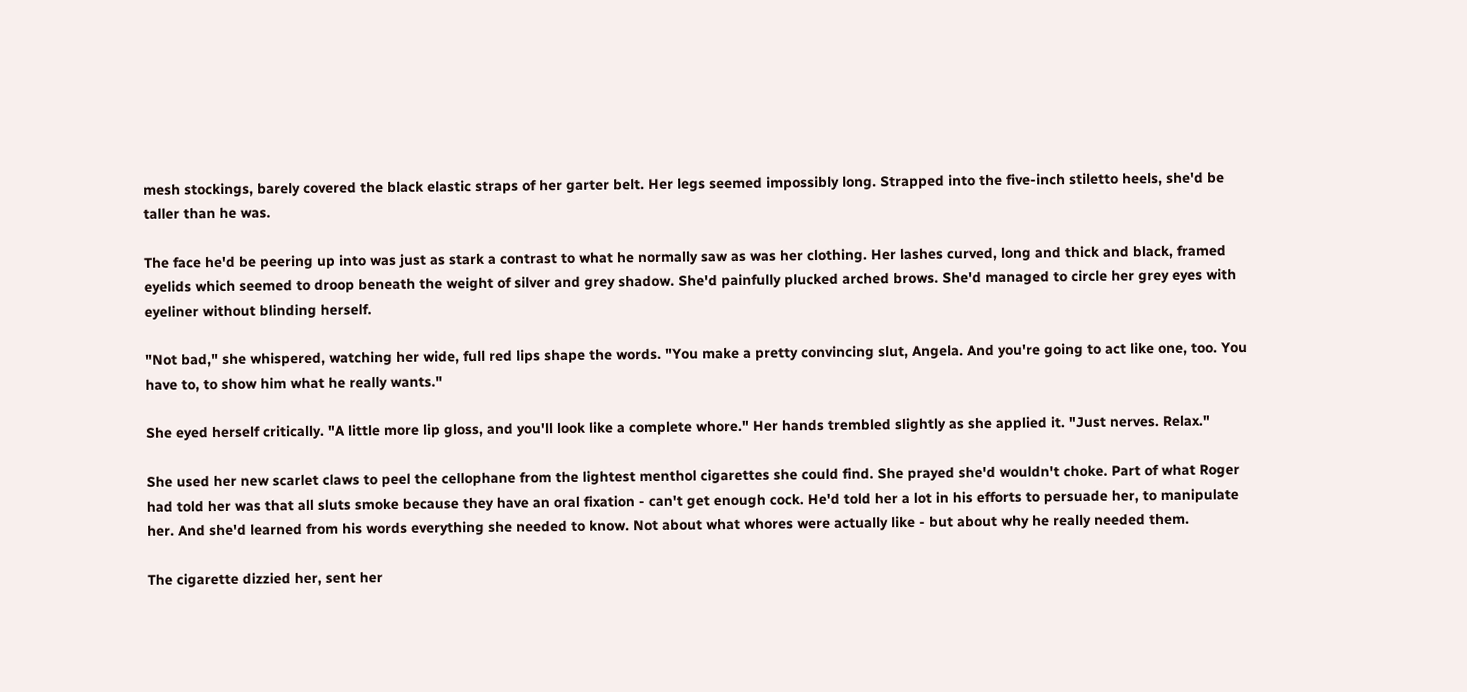mesh stockings, barely covered the black elastic straps of her garter belt. Her legs seemed impossibly long. Strapped into the five-inch stiletto heels, she'd be taller than he was.

The face he'd be peering up into was just as stark a contrast to what he normally saw as was her clothing. Her lashes curved, long and thick and black, framed eyelids which seemed to droop beneath the weight of silver and grey shadow. She'd painfully plucked arched brows. She'd managed to circle her grey eyes with eyeliner without blinding herself.

"Not bad," she whispered, watching her wide, full red lips shape the words. "You make a pretty convincing slut, Angela. And you're going to act like one, too. You have to, to show him what he really wants."

She eyed herself critically. "A little more lip gloss, and you'll look like a complete whore." Her hands trembled slightly as she applied it. "Just nerves. Relax."

She used her new scarlet claws to peel the cellophane from the lightest menthol cigarettes she could find. She prayed she'd wouldn't choke. Part of what Roger had told her was that all sluts smoke because they have an oral fixation - can't get enough cock. He'd told her a lot in his efforts to persuade her, to manipulate her. And she'd learned from his words everything she needed to know. Not about what whores were actually like - but about why he really needed them.

The cigarette dizzied her, sent her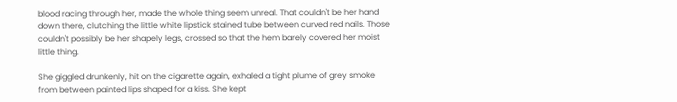blood racing through her, made the whole thing seem unreal. That couldn't be her hand down there, clutching the little white lipstick stained tube between curved red nails. Those couldn't possibly be her shapely legs, crossed so that the hem barely covered her moist little thing.

She giggled drunkenly, hit on the cigarette again, exhaled a tight plume of grey smoke from between painted lips shaped for a kiss. She kept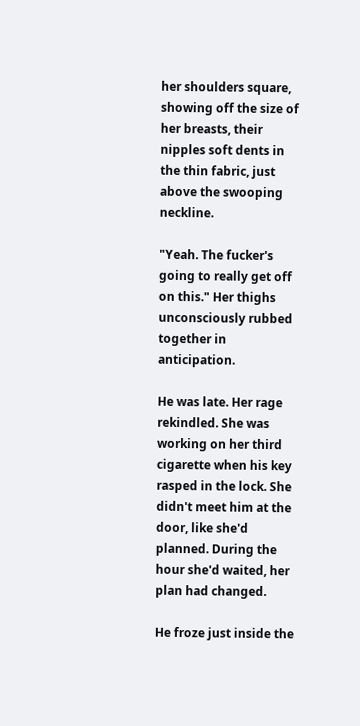her shoulders square, showing off the size of her breasts, their nipples soft dents in the thin fabric, just above the swooping neckline.

"Yeah. The fucker's going to really get off on this." Her thighs unconsciously rubbed together in anticipation.

He was late. Her rage rekindled. She was working on her third cigarette when his key rasped in the lock. She didn't meet him at the door, like she'd planned. During the hour she'd waited, her plan had changed.

He froze just inside the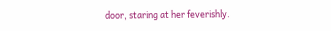door, staring at her feverishly.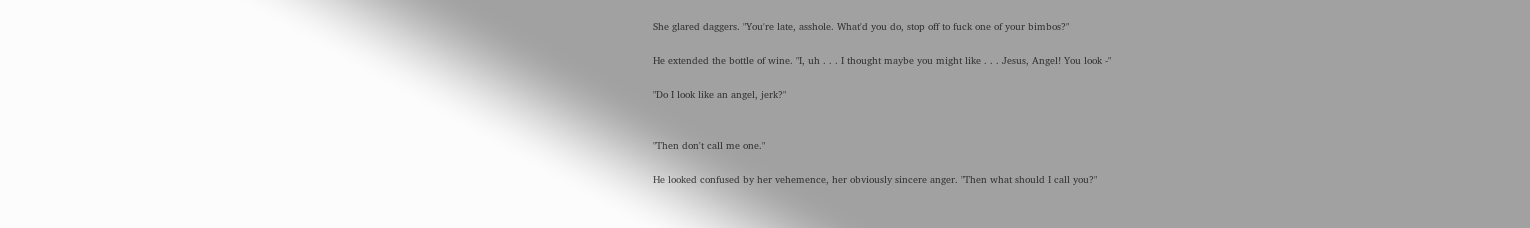She glared daggers. "You're late, asshole. What'd you do, stop off to fuck one of your bimbos?"

He extended the bottle of wine. "I, uh . . . I thought maybe you might like . . . Jesus, Angel! You look -"

"Do I look like an angel, jerk?"


"Then don't call me one."

He looked confused by her vehemence, her obviously sincere anger. "Then what should I call you?"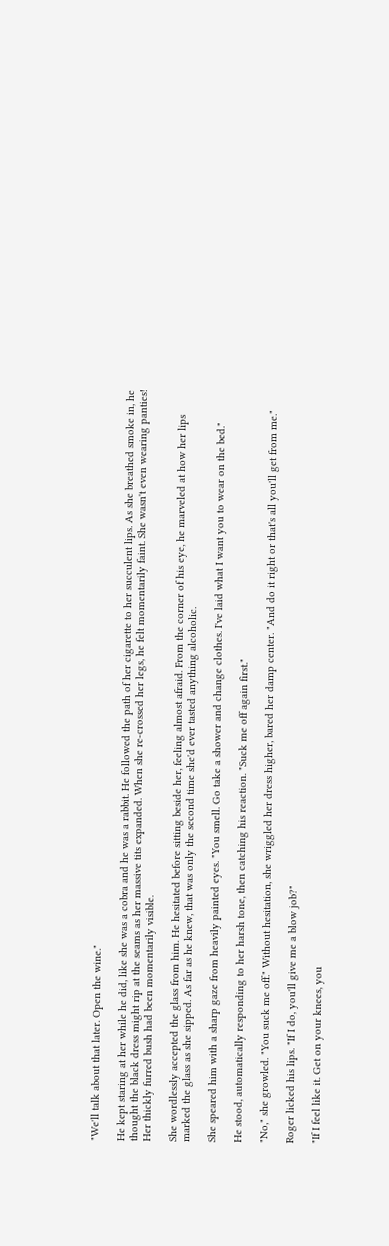"We'll talk about that later. Open the wine."

He kept staring at her while he did, like she was a cobra and he was a rabbit. He followed the path of her cigarette to her succulent lips. As she breathed smoke in, he thought the black dress might rip at the seams as her massive tits expanded. When she re-crossed her legs, he felt momentarily faint. She wasn't even wearing panties! Her thickly furred bush had been momentarily visible.

She wordlessly accepted the glass from him. He hesitated before sitting beside her, feeling almost afraid. From the corner of his eye, he marveled at how her lips marked the glass as she sipped. As far as he knew, that was only the second time she'd ever tasted anything alcoholic.

She speared him with a sharp gaze from heavily painted eyes. "You smell. Go take a shower and change clothes. I've laid what I want you to wear on the bed."

He stood, automatically responding to her harsh tone, then catching his reaction. "Suck me off again first."

"No," she growled. "You suck me off." Without hesitation, she wriggled her dress higher, bared her damp center. "And do it right or that's all you'll get from me."

Roger licked his lips. "If I do, you'll give me a blow job?"

"If I feel like it. Get on your knees, you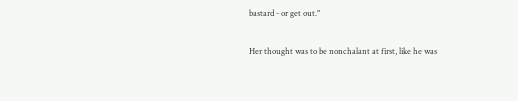bastard - or get out."

Her thought was to be nonchalant at first, like he was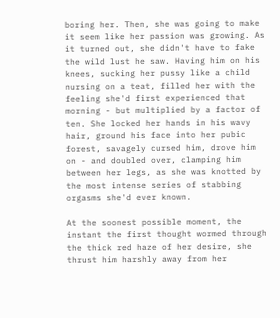boring her. Then, she was going to make it seem like her passion was growing. As it turned out, she didn't have to fake the wild lust he saw. Having him on his knees, sucking her pussy like a child nursing on a teat, filled her with the feeling she'd first experienced that morning - but multiplied by a factor of ten. She locked her hands in his wavy hair, ground his face into her pubic forest, savagely cursed him, drove him on - and doubled over, clamping him between her legs, as she was knotted by the most intense series of stabbing orgasms she'd ever known.

At the soonest possible moment, the instant the first thought wormed through the thick red haze of her desire, she thrust him harshly away from her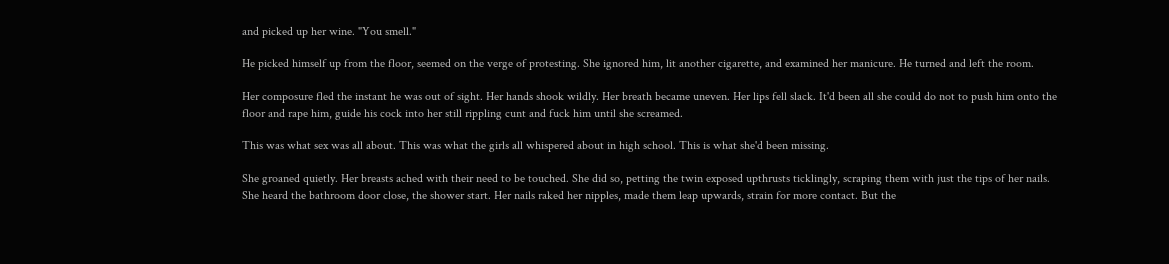and picked up her wine. "You smell."

He picked himself up from the floor, seemed on the verge of protesting. She ignored him, lit another cigarette, and examined her manicure. He turned and left the room.

Her composure fled the instant he was out of sight. Her hands shook wildly. Her breath became uneven. Her lips fell slack. It'd been all she could do not to push him onto the floor and rape him, guide his cock into her still rippling cunt and fuck him until she screamed.

This was what sex was all about. This was what the girls all whispered about in high school. This is what she'd been missing.

She groaned quietly. Her breasts ached with their need to be touched. She did so, petting the twin exposed upthrusts ticklingly, scraping them with just the tips of her nails. She heard the bathroom door close, the shower start. Her nails raked her nipples, made them leap upwards, strain for more contact. But the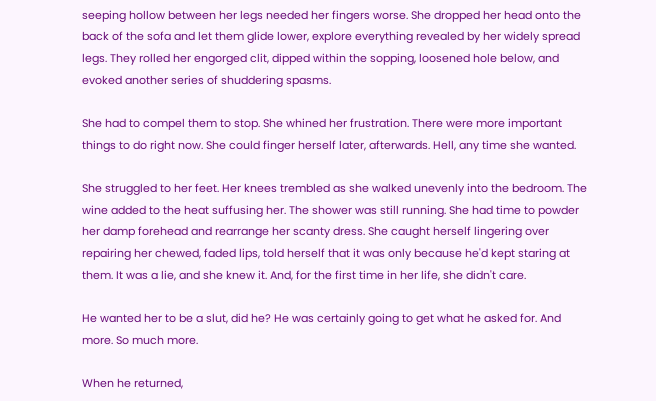seeping hollow between her legs needed her fingers worse. She dropped her head onto the back of the sofa and let them glide lower, explore everything revealed by her widely spread legs. They rolled her engorged clit, dipped within the sopping, loosened hole below, and evoked another series of shuddering spasms.

She had to compel them to stop. She whined her frustration. There were more important things to do right now. She could finger herself later, afterwards. Hell, any time she wanted.

She struggled to her feet. Her knees trembled as she walked unevenly into the bedroom. The wine added to the heat suffusing her. The shower was still running. She had time to powder her damp forehead and rearrange her scanty dress. She caught herself lingering over repairing her chewed, faded lips, told herself that it was only because he'd kept staring at them. It was a lie, and she knew it. And, for the first time in her life, she didn't care.

He wanted her to be a slut, did he? He was certainly going to get what he asked for. And more. So much more.

When he returned,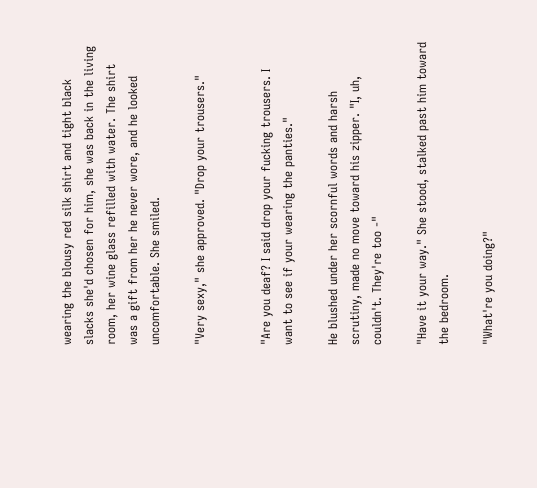wearing the blousy red silk shirt and tight black slacks she'd chosen for him, she was back in the living room, her wine glass refilled with water. The shirt was a gift from her he never wore, and he looked uncomfortable. She smiled.

"Very sexy," she approved. "Drop your trousers."


"Are you deaf? I said drop your fucking trousers. I want to see if your wearing the panties."

He blushed under her scornful words and harsh scrutiny, made no move toward his zipper. "I, uh, couldn't. They're too -"

"Have it your way." She stood, stalked past him toward the bedroom.

"What're you doing?"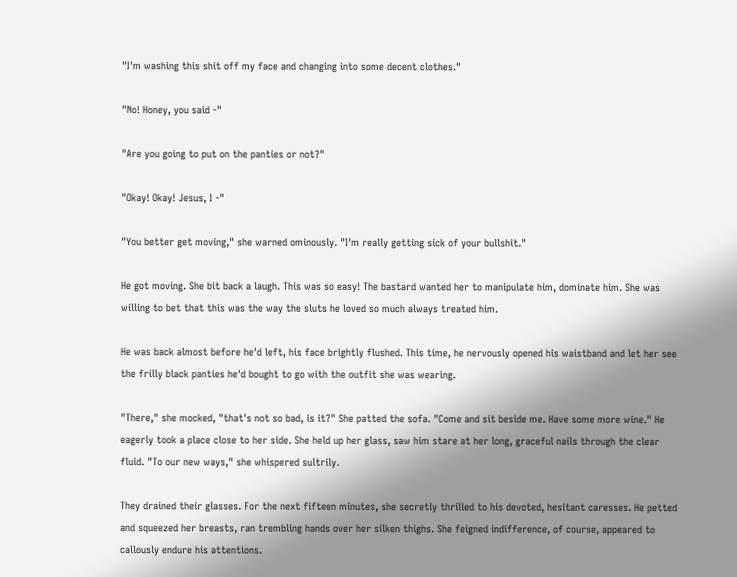"I'm washing this shit off my face and changing into some decent clothes."

"No! Honey, you said -"

"Are you going to put on the panties or not?"

"Okay! Okay! Jesus, I -"

"You better get moving," she warned ominously. "I'm really getting sick of your bullshit."

He got moving. She bit back a laugh. This was so easy! The bastard wanted her to manipulate him, dominate him. She was willing to bet that this was the way the sluts he loved so much always treated him.

He was back almost before he'd left, his face brightly flushed. This time, he nervously opened his waistband and let her see the frilly black panties he'd bought to go with the outfit she was wearing.

"There," she mocked, "that's not so bad, is it?" She patted the sofa. "Come and sit beside me. Have some more wine." He eagerly took a place close to her side. She held up her glass, saw him stare at her long, graceful nails through the clear fluid. "To our new ways," she whispered sultrily.

They drained their glasses. For the next fifteen minutes, she secretly thrilled to his devoted, hesitant caresses. He petted and squeezed her breasts, ran trembling hands over her silken thighs. She feigned indifference, of course, appeared to callously endure his attentions.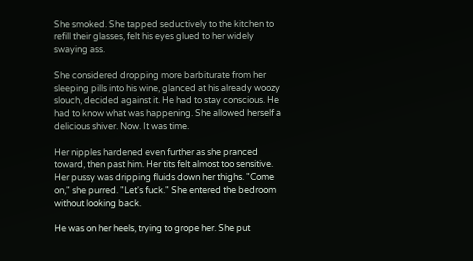She smoked. She tapped seductively to the kitchen to refill their glasses, felt his eyes glued to her widely swaying ass.

She considered dropping more barbiturate from her sleeping pills into his wine, glanced at his already woozy slouch, decided against it. He had to stay conscious. He had to know what was happening. She allowed herself a delicious shiver. Now. It was time.

Her nipples hardened even further as she pranced toward, then past him. Her tits felt almost too sensitive. Her pussy was dripping fluids down her thighs. "Come on," she purred. "Let's fuck." She entered the bedroom without looking back.

He was on her heels, trying to grope her. She put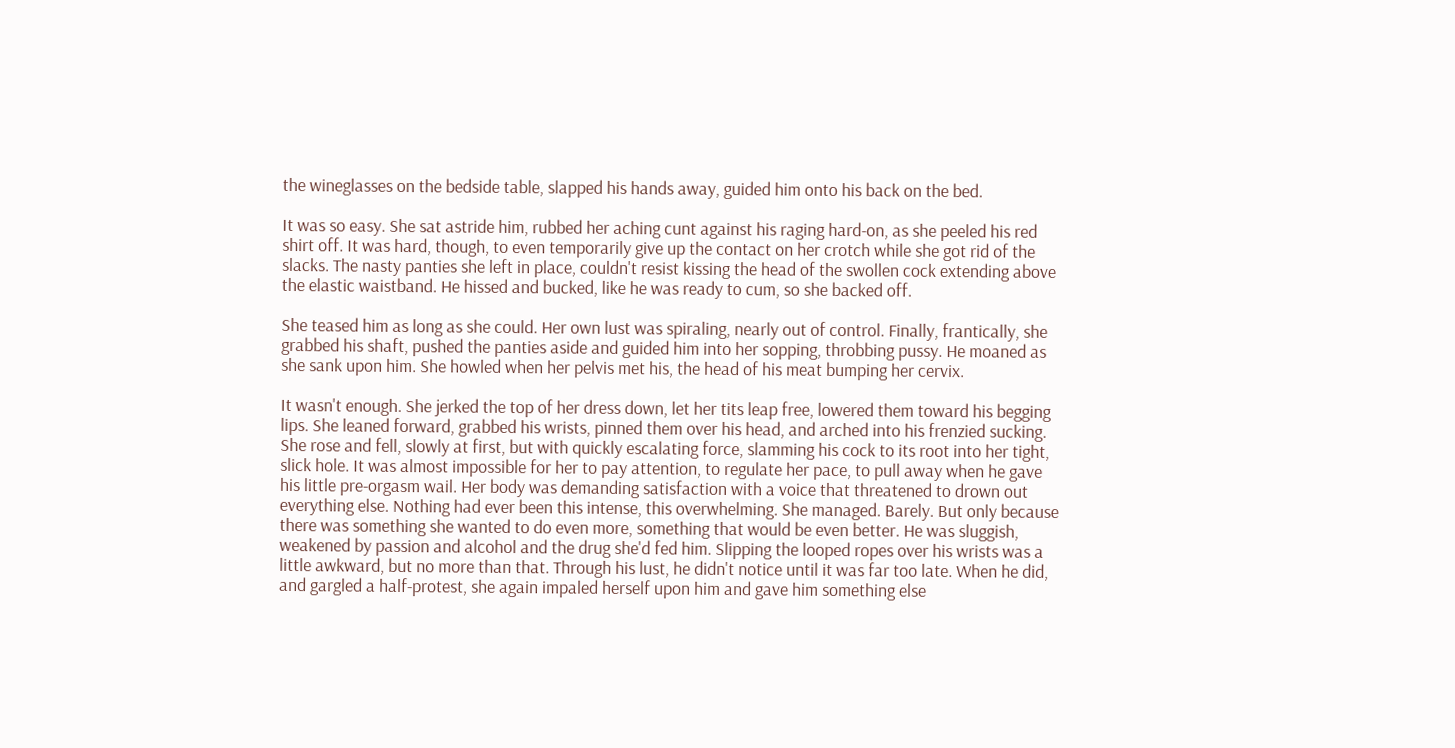the wineglasses on the bedside table, slapped his hands away, guided him onto his back on the bed.

It was so easy. She sat astride him, rubbed her aching cunt against his raging hard-on, as she peeled his red shirt off. It was hard, though, to even temporarily give up the contact on her crotch while she got rid of the slacks. The nasty panties she left in place, couldn't resist kissing the head of the swollen cock extending above the elastic waistband. He hissed and bucked, like he was ready to cum, so she backed off.

She teased him as long as she could. Her own lust was spiraling, nearly out of control. Finally, frantically, she grabbed his shaft, pushed the panties aside and guided him into her sopping, throbbing pussy. He moaned as she sank upon him. She howled when her pelvis met his, the head of his meat bumping her cervix.

It wasn't enough. She jerked the top of her dress down, let her tits leap free, lowered them toward his begging lips. She leaned forward, grabbed his wrists, pinned them over his head, and arched into his frenzied sucking. She rose and fell, slowly at first, but with quickly escalating force, slamming his cock to its root into her tight, slick hole. It was almost impossible for her to pay attention, to regulate her pace, to pull away when he gave his little pre-orgasm wail. Her body was demanding satisfaction with a voice that threatened to drown out everything else. Nothing had ever been this intense, this overwhelming. She managed. Barely. But only because there was something she wanted to do even more, something that would be even better. He was sluggish, weakened by passion and alcohol and the drug she'd fed him. Slipping the looped ropes over his wrists was a little awkward, but no more than that. Through his lust, he didn't notice until it was far too late. When he did, and gargled a half-protest, she again impaled herself upon him and gave him something else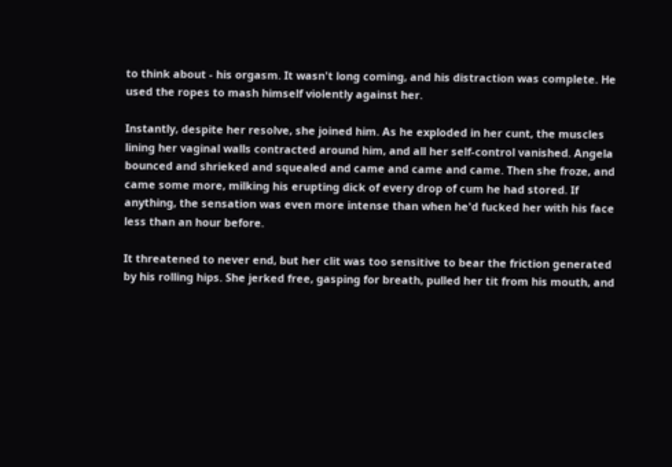to think about - his orgasm. It wasn't long coming, and his distraction was complete. He used the ropes to mash himself violently against her.

Instantly, despite her resolve, she joined him. As he exploded in her cunt, the muscles lining her vaginal walls contracted around him, and all her self-control vanished. Angela bounced and shrieked and squealed and came and came and came. Then she froze, and came some more, milking his erupting dick of every drop of cum he had stored. If anything, the sensation was even more intense than when he'd fucked her with his face less than an hour before.

It threatened to never end, but her clit was too sensitive to bear the friction generated by his rolling hips. She jerked free, gasping for breath, pulled her tit from his mouth, and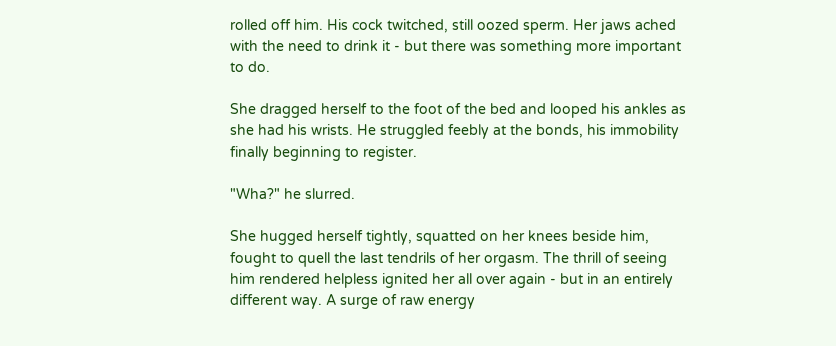rolled off him. His cock twitched, still oozed sperm. Her jaws ached with the need to drink it - but there was something more important to do.

She dragged herself to the foot of the bed and looped his ankles as she had his wrists. He struggled feebly at the bonds, his immobility finally beginning to register.

"Wha?" he slurred.

She hugged herself tightly, squatted on her knees beside him, fought to quell the last tendrils of her orgasm. The thrill of seeing him rendered helpless ignited her all over again - but in an entirely different way. A surge of raw energy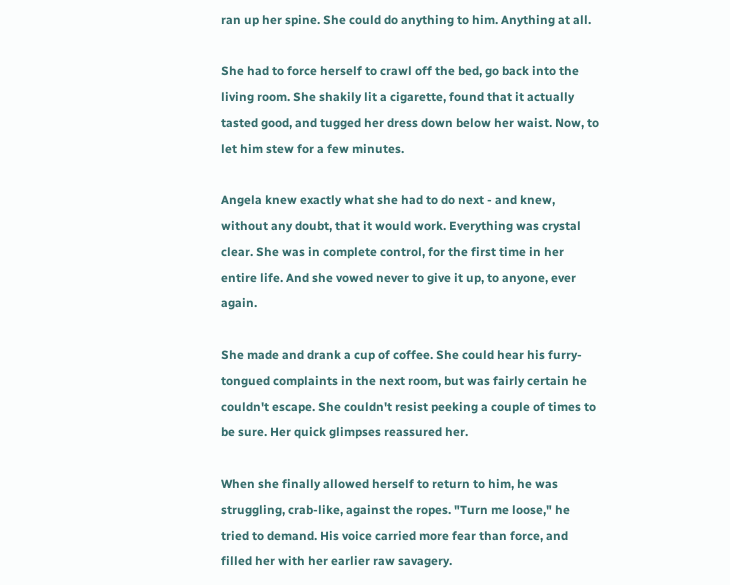ran up her spine. She could do anything to him. Anything at all.

She had to force herself to crawl off the bed, go back into the living room. She shakily lit a cigarette, found that it actually tasted good, and tugged her dress down below her waist. Now, to let him stew for a few minutes.

Angela knew exactly what she had to do next - and knew, without any doubt, that it would work. Everything was crystal clear. She was in complete control, for the first time in her entire life. And she vowed never to give it up, to anyone, ever again.

She made and drank a cup of coffee. She could hear his furry-tongued complaints in the next room, but was fairly certain he couldn't escape. She couldn't resist peeking a couple of times to be sure. Her quick glimpses reassured her.

When she finally allowed herself to return to him, he was struggling, crab-like, against the ropes. "Turn me loose," he tried to demand. His voice carried more fear than force, and filled her with her earlier raw savagery.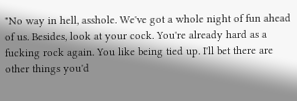"No way in hell, asshole. We've got a whole night of fun ahead of us. Besides, look at your cock. You're already hard as a fucking rock again. You like being tied up. I'll bet there are other things you'd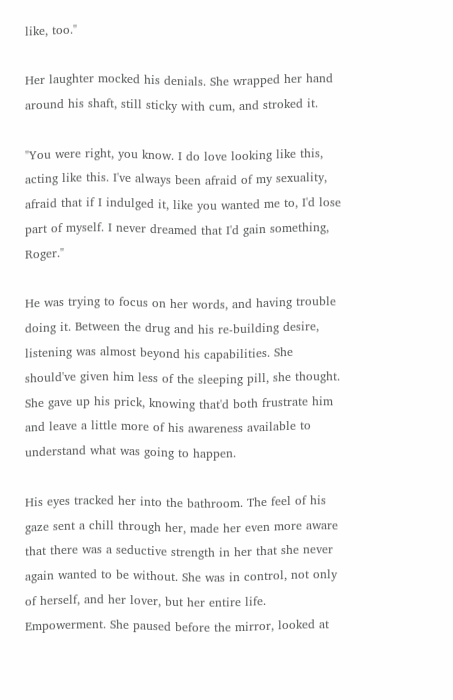like, too."

Her laughter mocked his denials. She wrapped her hand around his shaft, still sticky with cum, and stroked it.

"You were right, you know. I do love looking like this, acting like this. I've always been afraid of my sexuality, afraid that if I indulged it, like you wanted me to, I'd lose part of myself. I never dreamed that I'd gain something, Roger."

He was trying to focus on her words, and having trouble doing it. Between the drug and his re-building desire, listening was almost beyond his capabilities. She should've given him less of the sleeping pill, she thought. She gave up his prick, knowing that'd both frustrate him and leave a little more of his awareness available to understand what was going to happen.

His eyes tracked her into the bathroom. The feel of his gaze sent a chill through her, made her even more aware that there was a seductive strength in her that she never again wanted to be without. She was in control, not only of herself, and her lover, but her entire life. Empowerment. She paused before the mirror, looked at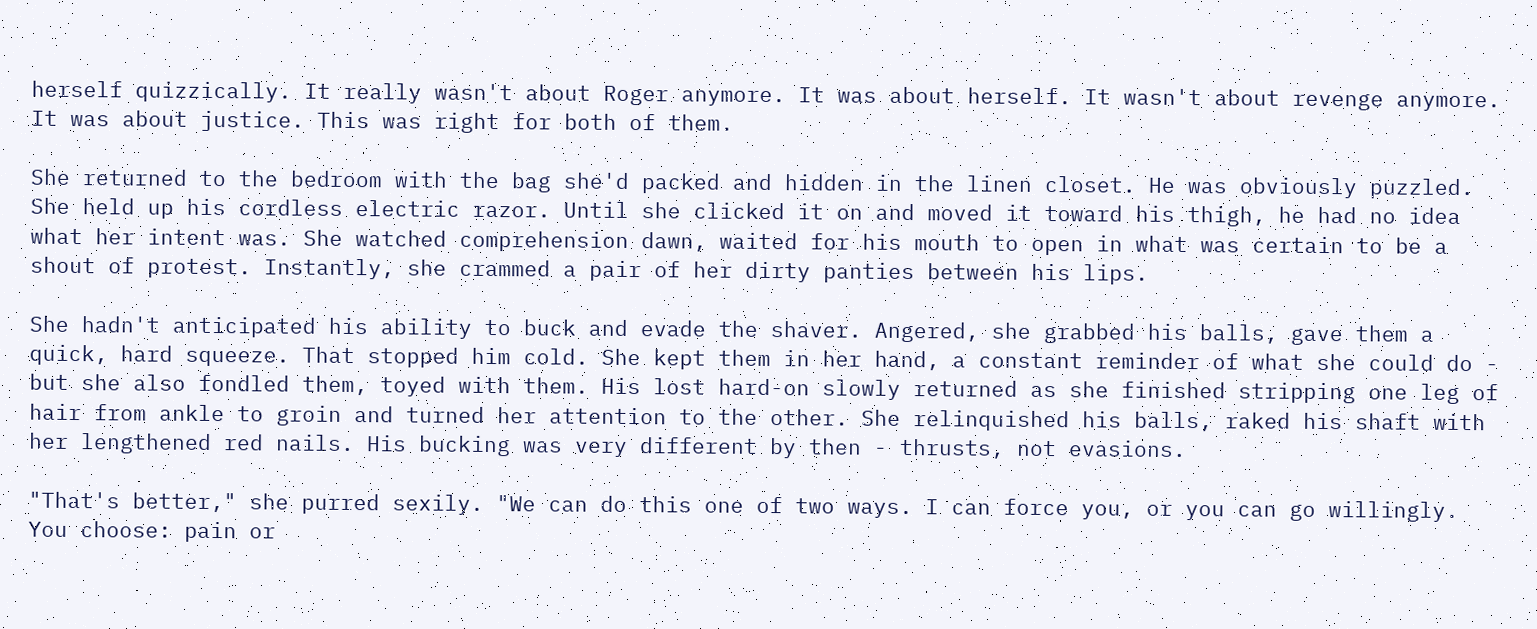herself quizzically. It really wasn't about Roger anymore. It was about herself. It wasn't about revenge anymore. It was about justice. This was right for both of them.

She returned to the bedroom with the bag she'd packed and hidden in the linen closet. He was obviously puzzled. She held up his cordless electric razor. Until she clicked it on and moved it toward his thigh, he had no idea what her intent was. She watched comprehension dawn, waited for his mouth to open in what was certain to be a shout of protest. Instantly, she crammed a pair of her dirty panties between his lips.

She hadn't anticipated his ability to buck and evade the shaver. Angered, she grabbed his balls, gave them a quick, hard squeeze. That stopped him cold. She kept them in her hand, a constant reminder of what she could do - but she also fondled them, toyed with them. His lost hard-on slowly returned as she finished stripping one leg of hair from ankle to groin and turned her attention to the other. She relinquished his balls, raked his shaft with her lengthened red nails. His bucking was very different by then - thrusts, not evasions.

"That's better," she purred sexily. "We can do this one of two ways. I can force you, or you can go willingly. You choose: pain or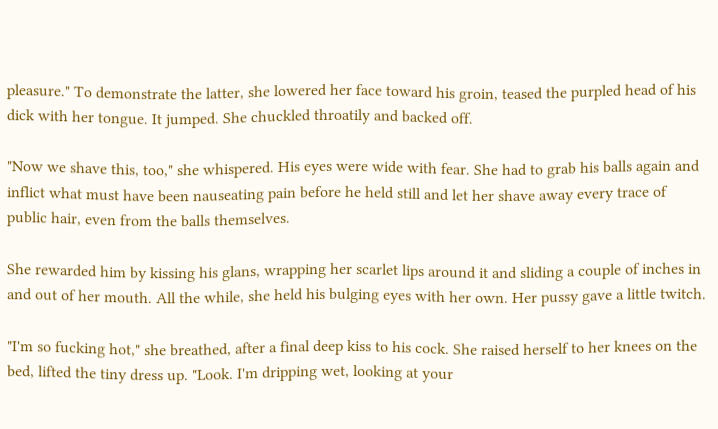pleasure." To demonstrate the latter, she lowered her face toward his groin, teased the purpled head of his dick with her tongue. It jumped. She chuckled throatily and backed off.

"Now we shave this, too," she whispered. His eyes were wide with fear. She had to grab his balls again and inflict what must have been nauseating pain before he held still and let her shave away every trace of public hair, even from the balls themselves.

She rewarded him by kissing his glans, wrapping her scarlet lips around it and sliding a couple of inches in and out of her mouth. All the while, she held his bulging eyes with her own. Her pussy gave a little twitch.

"I'm so fucking hot," she breathed, after a final deep kiss to his cock. She raised herself to her knees on the bed, lifted the tiny dress up. "Look. I'm dripping wet, looking at your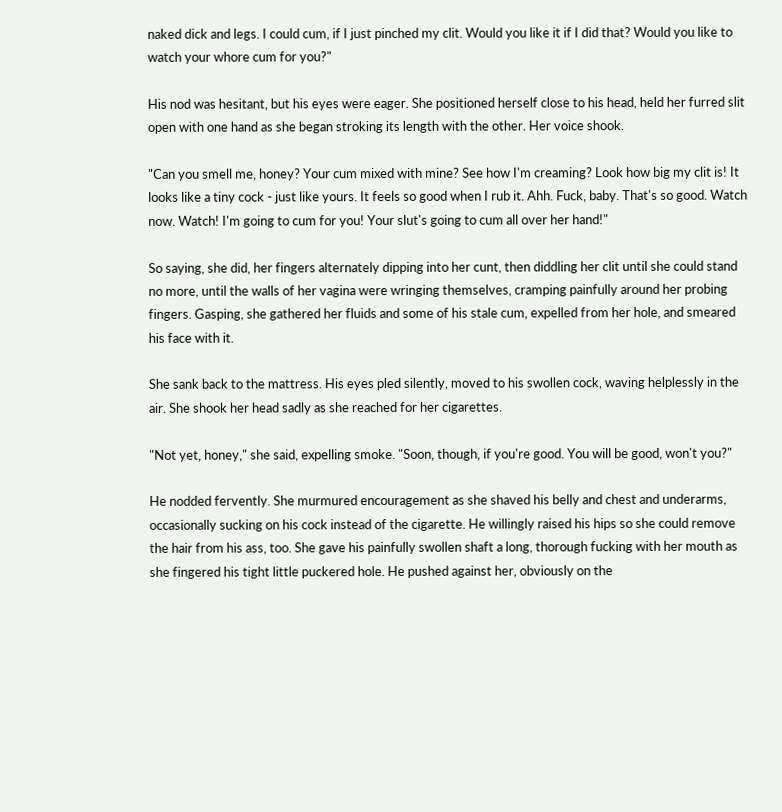naked dick and legs. I could cum, if I just pinched my clit. Would you like it if I did that? Would you like to watch your whore cum for you?"

His nod was hesitant, but his eyes were eager. She positioned herself close to his head, held her furred slit open with one hand as she began stroking its length with the other. Her voice shook.

"Can you smell me, honey? Your cum mixed with mine? See how I'm creaming? Look how big my clit is! It looks like a tiny cock - just like yours. It feels so good when I rub it. Ahh. Fuck, baby. That's so good. Watch now. Watch! I'm going to cum for you! Your slut's going to cum all over her hand!"

So saying, she did, her fingers alternately dipping into her cunt, then diddling her clit until she could stand no more, until the walls of her vagina were wringing themselves, cramping painfully around her probing fingers. Gasping, she gathered her fluids and some of his stale cum, expelled from her hole, and smeared his face with it.

She sank back to the mattress. His eyes pled silently, moved to his swollen cock, waving helplessly in the air. She shook her head sadly as she reached for her cigarettes.

"Not yet, honey," she said, expelling smoke. "Soon, though, if you're good. You will be good, won't you?"

He nodded fervently. She murmured encouragement as she shaved his belly and chest and underarms, occasionally sucking on his cock instead of the cigarette. He willingly raised his hips so she could remove the hair from his ass, too. She gave his painfully swollen shaft a long, thorough fucking with her mouth as she fingered his tight little puckered hole. He pushed against her, obviously on the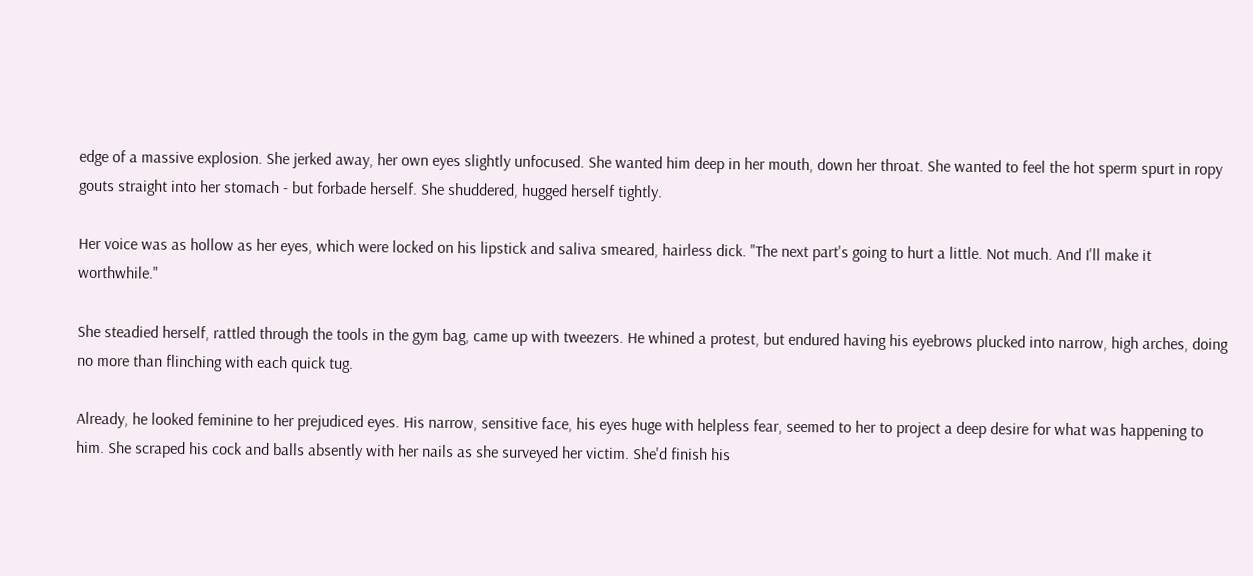edge of a massive explosion. She jerked away, her own eyes slightly unfocused. She wanted him deep in her mouth, down her throat. She wanted to feel the hot sperm spurt in ropy gouts straight into her stomach - but forbade herself. She shuddered, hugged herself tightly.

Her voice was as hollow as her eyes, which were locked on his lipstick and saliva smeared, hairless dick. "The next part's going to hurt a little. Not much. And I'll make it worthwhile."

She steadied herself, rattled through the tools in the gym bag, came up with tweezers. He whined a protest, but endured having his eyebrows plucked into narrow, high arches, doing no more than flinching with each quick tug.

Already, he looked feminine to her prejudiced eyes. His narrow, sensitive face, his eyes huge with helpless fear, seemed to her to project a deep desire for what was happening to him. She scraped his cock and balls absently with her nails as she surveyed her victim. She'd finish his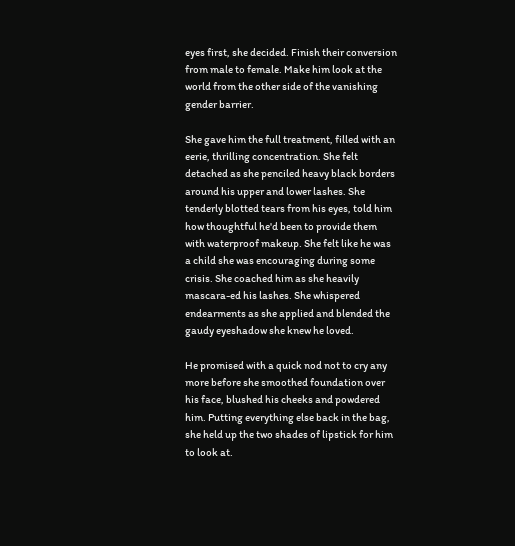eyes first, she decided. Finish their conversion from male to female. Make him look at the world from the other side of the vanishing gender barrier.

She gave him the full treatment, filled with an eerie, thrilling concentration. She felt detached as she penciled heavy black borders around his upper and lower lashes. She tenderly blotted tears from his eyes, told him how thoughtful he'd been to provide them with waterproof makeup. She felt like he was a child she was encouraging during some crisis. She coached him as she heavily mascara-ed his lashes. She whispered endearments as she applied and blended the gaudy eyeshadow she knew he loved.

He promised with a quick nod not to cry any more before she smoothed foundation over his face, blushed his cheeks and powdered him. Putting everything else back in the bag, she held up the two shades of lipstick for him to look at.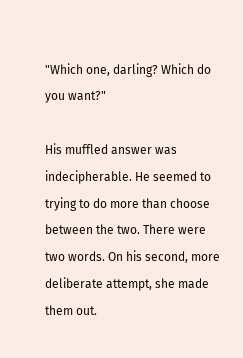"Which one, darling? Which do you want?"

His muffled answer was indecipherable. He seemed to trying to do more than choose between the two. There were two words. On his second, more deliberate attempt, she made them out.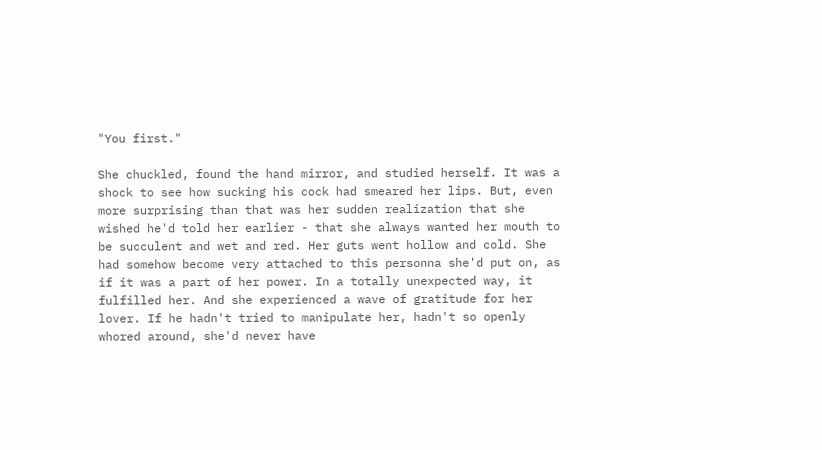"You first."

She chuckled, found the hand mirror, and studied herself. It was a shock to see how sucking his cock had smeared her lips. But, even more surprising than that was her sudden realization that she wished he'd told her earlier - that she always wanted her mouth to be succulent and wet and red. Her guts went hollow and cold. She had somehow become very attached to this personna she'd put on, as if it was a part of her power. In a totally unexpected way, it fulfilled her. And she experienced a wave of gratitude for her lover. If he hadn't tried to manipulate her, hadn't so openly whored around, she'd never have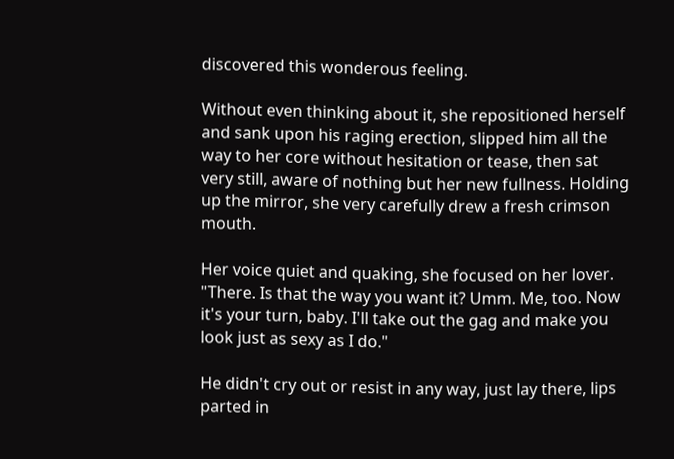discovered this wonderous feeling.

Without even thinking about it, she repositioned herself and sank upon his raging erection, slipped him all the way to her core without hesitation or tease, then sat very still, aware of nothing but her new fullness. Holding up the mirror, she very carefully drew a fresh crimson mouth.

Her voice quiet and quaking, she focused on her lover. "There. Is that the way you want it? Umm. Me, too. Now it's your turn, baby. I'll take out the gag and make you look just as sexy as I do."

He didn't cry out or resist in any way, just lay there, lips parted in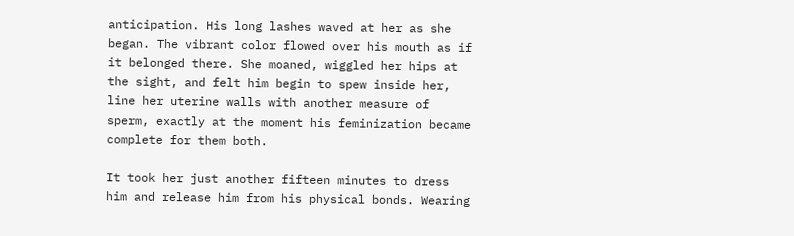anticipation. His long lashes waved at her as she began. The vibrant color flowed over his mouth as if it belonged there. She moaned, wiggled her hips at the sight, and felt him begin to spew inside her, line her uterine walls with another measure of sperm, exactly at the moment his feminization became complete for them both.

It took her just another fifteen minutes to dress him and release him from his physical bonds. Wearing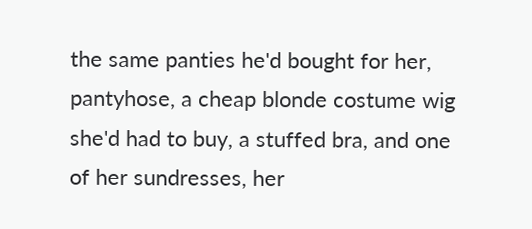the same panties he'd bought for her, pantyhose, a cheap blonde costume wig she'd had to buy, a stuffed bra, and one of her sundresses, her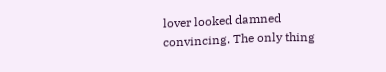lover looked damned convincing. The only thing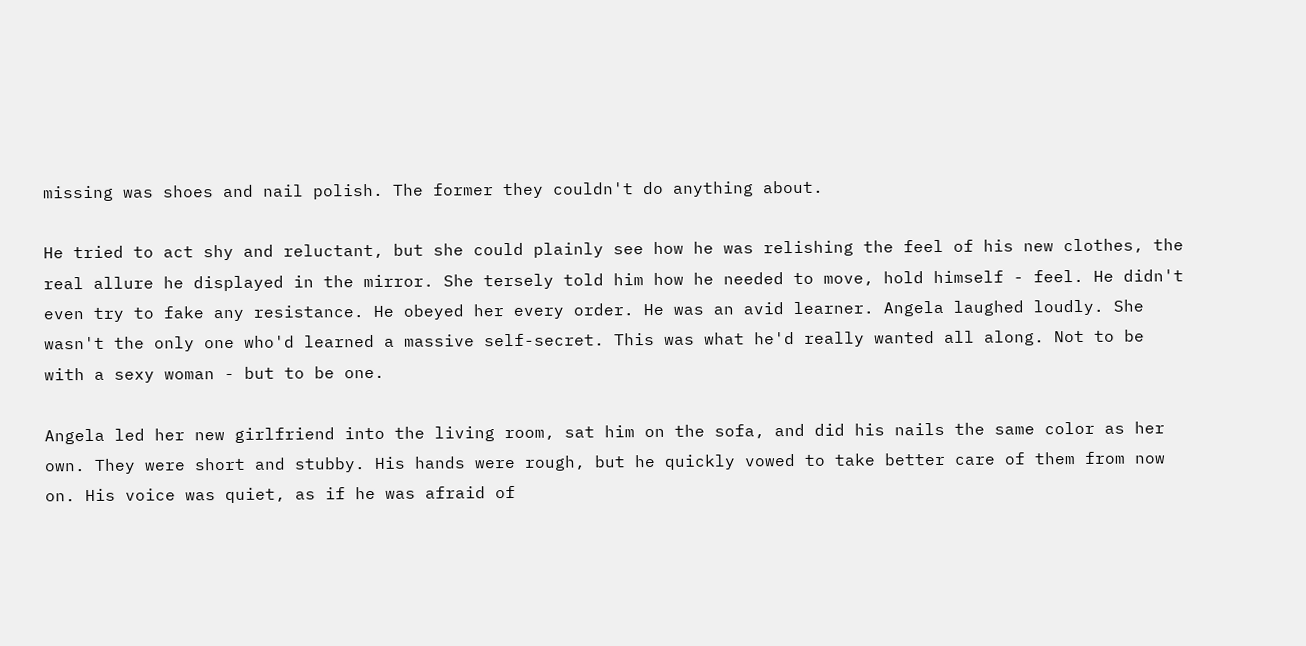missing was shoes and nail polish. The former they couldn't do anything about.

He tried to act shy and reluctant, but she could plainly see how he was relishing the feel of his new clothes, the real allure he displayed in the mirror. She tersely told him how he needed to move, hold himself - feel. He didn't even try to fake any resistance. He obeyed her every order. He was an avid learner. Angela laughed loudly. She wasn't the only one who'd learned a massive self-secret. This was what he'd really wanted all along. Not to be with a sexy woman - but to be one.

Angela led her new girlfriend into the living room, sat him on the sofa, and did his nails the same color as her own. They were short and stubby. His hands were rough, but he quickly vowed to take better care of them from now on. His voice was quiet, as if he was afraid of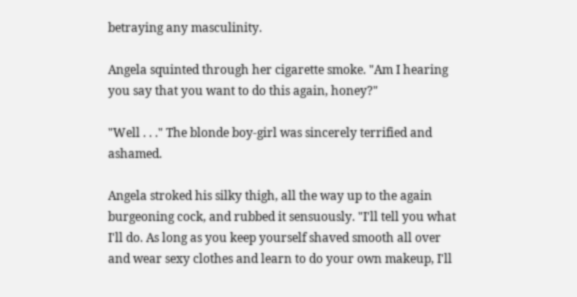betraying any masculinity.

Angela squinted through her cigarette smoke. "Am I hearing you say that you want to do this again, honey?"

"Well . . ." The blonde boy-girl was sincerely terrified and ashamed.

Angela stroked his silky thigh, all the way up to the again burgeoning cock, and rubbed it sensuously. "I'll tell you what I'll do. As long as you keep yourself shaved smooth all over and wear sexy clothes and learn to do your own makeup, I'll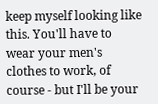keep myself looking like this. You'll have to wear your men's clothes to work, of course - but I'll be your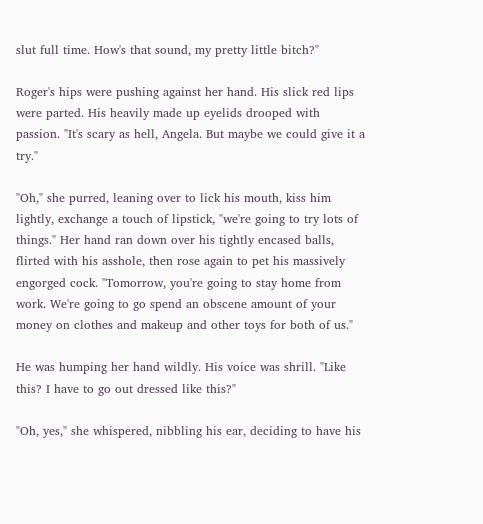slut full time. How's that sound, my pretty little bitch?"

Roger's hips were pushing against her hand. His slick red lips were parted. His heavily made up eyelids drooped with passion. "It's scary as hell, Angela. But maybe we could give it a try."

"Oh," she purred, leaning over to lick his mouth, kiss him lightly, exchange a touch of lipstick, "we're going to try lots of things." Her hand ran down over his tightly encased balls, flirted with his asshole, then rose again to pet his massively engorged cock. "Tomorrow, you're going to stay home from work. We're going to go spend an obscene amount of your money on clothes and makeup and other toys for both of us."

He was humping her hand wildly. His voice was shrill. "Like this? I have to go out dressed like this?"

"Oh, yes," she whispered, nibbling his ear, deciding to have his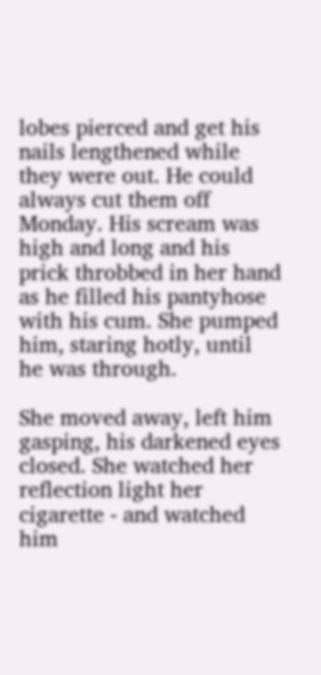lobes pierced and get his nails lengthened while they were out. He could always cut them off Monday. His scream was high and long and his prick throbbed in her hand as he filled his pantyhose with his cum. She pumped him, staring hotly, until he was through.

She moved away, left him gasping, his darkened eyes closed. She watched her reflection light her cigarette - and watched him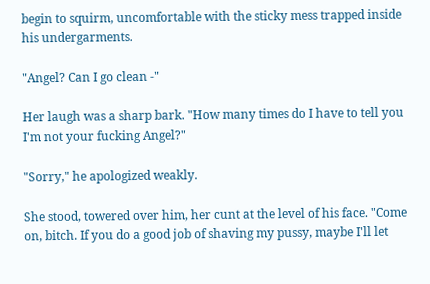begin to squirm, uncomfortable with the sticky mess trapped inside his undergarments.

"Angel? Can I go clean -"

Her laugh was a sharp bark. "How many times do I have to tell you I'm not your fucking Angel?"

"Sorry," he apologized weakly.

She stood, towered over him, her cunt at the level of his face. "Come on, bitch. If you do a good job of shaving my pussy, maybe I'll let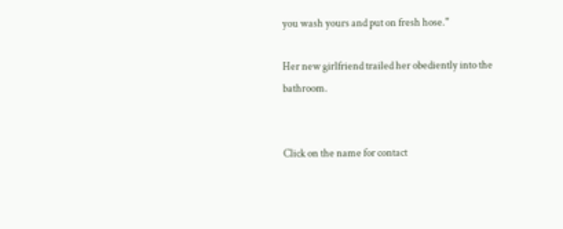you wash yours and put on fresh hose."

Her new girlfriend trailed her obediently into the bathroom.


Click on the name for contact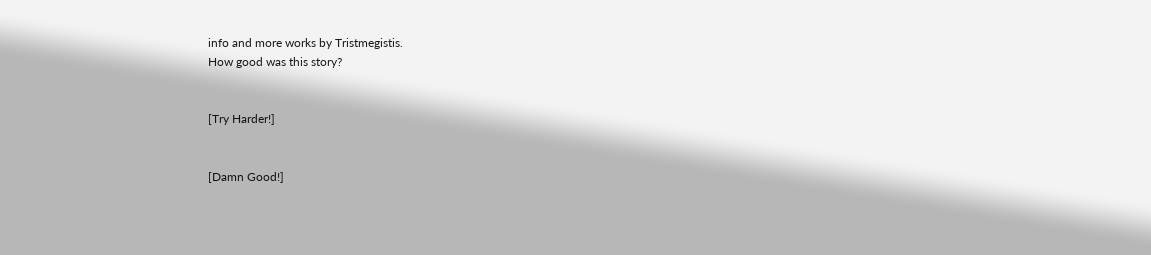info and more works by Tristmegistis.
How good was this story?


[Try Harder!]


[Damn Good!]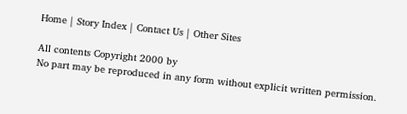Home | Story Index | Contact Us | Other Sites

All contents Copyright 2000 by
No part may be reproduced in any form without explicit written permission.